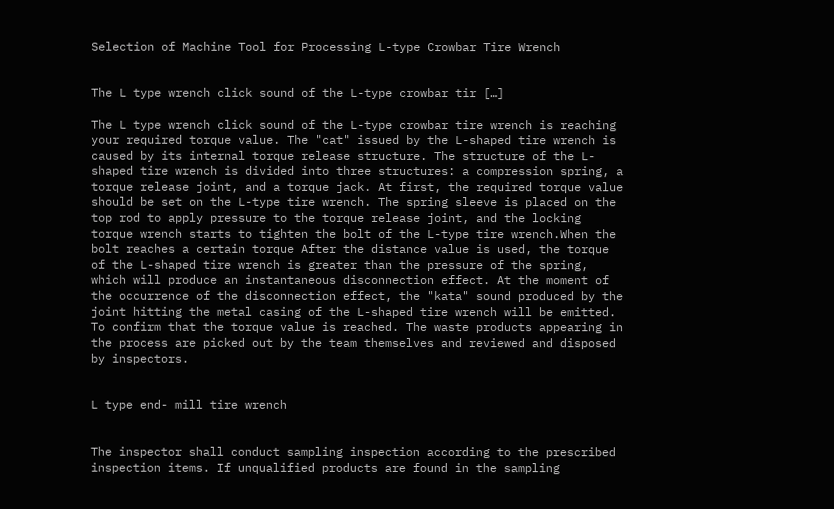Selection of Machine Tool for Processing L-type Crowbar Tire Wrench


The L type wrench click sound of the L-type crowbar tir […]

The L type wrench click sound of the L-type crowbar tire wrench is reaching your required torque value. The "cat" issued by the L-shaped tire wrench is caused by its internal torque release structure. The structure of the L-shaped tire wrench is divided into three structures: a compression spring, a torque release joint, and a torque jack. At first, the required torque value should be set on the L-type tire wrench. The spring sleeve is placed on the top rod to apply pressure to the torque release joint, and the locking torque wrench starts to tighten the bolt of the L-type tire wrench.When the bolt reaches a certain torque After the distance value is used, the torque of the L-shaped tire wrench is greater than the pressure of the spring, which will produce an instantaneous disconnection effect. At the moment of the occurrence of the disconnection effect, the "kata" sound produced by the joint hitting the metal casing of the L-shaped tire wrench will be emitted. To confirm that the torque value is reached. The waste products appearing in the process are picked out by the team themselves and reviewed and disposed by inspectors.


L type end- mill tire wrench


The inspector shall conduct sampling inspection according to the prescribed inspection items. If unqualified products are found in the sampling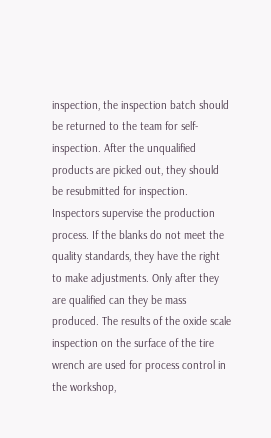inspection, the inspection batch should be returned to the team for self-inspection. After the unqualified products are picked out, they should be resubmitted for inspection. Inspectors supervise the production process. If the blanks do not meet the quality standards, they have the right to make adjustments. Only after they are qualified can they be mass produced. The results of the oxide scale inspection on the surface of the tire wrench are used for process control in the workshop,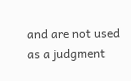and are not used as a judgment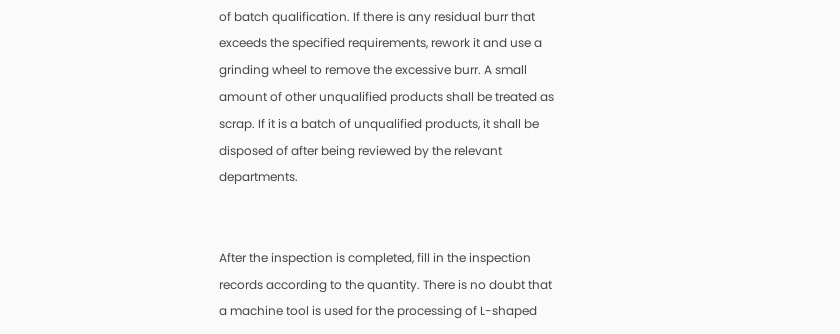of batch qualification. If there is any residual burr that exceeds the specified requirements, rework it and use a grinding wheel to remove the excessive burr. A small amount of other unqualified products shall be treated as scrap. If it is a batch of unqualified products, it shall be disposed of after being reviewed by the relevant departments.


After the inspection is completed, fill in the inspection records according to the quantity. There is no doubt that a machine tool is used for the processing of L-shaped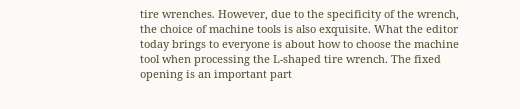tire wrenches. However, due to the specificity of the wrench, the choice of machine tools is also exquisite. What the editor today brings to everyone is about how to choose the machine tool when processing the L-shaped tire wrench. The fixed opening is an important part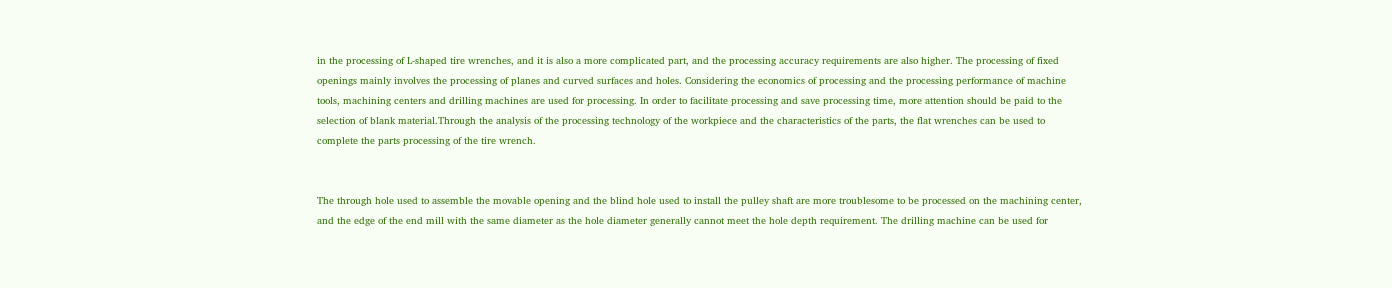in the processing of L-shaped tire wrenches, and it is also a more complicated part, and the processing accuracy requirements are also higher. The processing of fixed openings mainly involves the processing of planes and curved surfaces and holes. Considering the economics of processing and the processing performance of machine tools, machining centers and drilling machines are used for processing. In order to facilitate processing and save processing time, more attention should be paid to the selection of blank material.Through the analysis of the processing technology of the workpiece and the characteristics of the parts, the flat wrenches can be used to complete the parts processing of the tire wrench.


The through hole used to assemble the movable opening and the blind hole used to install the pulley shaft are more troublesome to be processed on the machining center, and the edge of the end mill with the same diameter as the hole diameter generally cannot meet the hole depth requirement. The drilling machine can be used for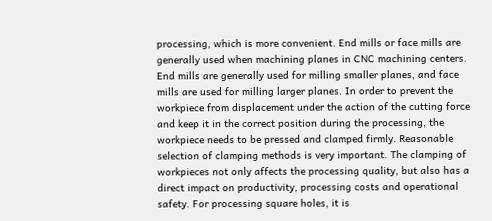processing, which is more convenient. End mills or face mills are generally used when machining planes in CNC machining centers. End mills are generally used for milling smaller planes, and face mills are used for milling larger planes. In order to prevent the workpiece from displacement under the action of the cutting force and keep it in the correct position during the processing, the workpiece needs to be pressed and clamped firmly. Reasonable selection of clamping methods is very important. The clamping of workpieces not only affects the processing quality, but also has a direct impact on productivity, processing costs and operational safety. For processing square holes, it is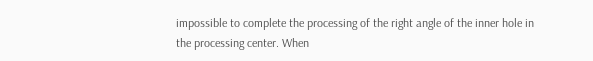impossible to complete the processing of the right angle of the inner hole in the processing center. When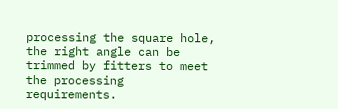processing the square hole, the right angle can be trimmed by fitters to meet the processing requirements.